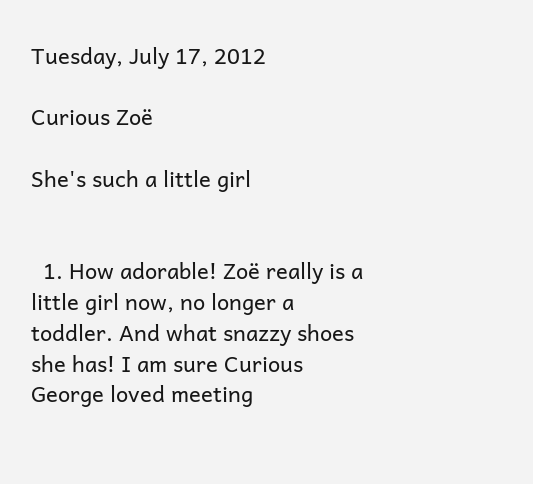Tuesday, July 17, 2012

Curious Zoë

She's such a little girl


  1. How adorable! Zoë really is a little girl now, no longer a toddler. And what snazzy shoes she has! I am sure Curious George loved meeting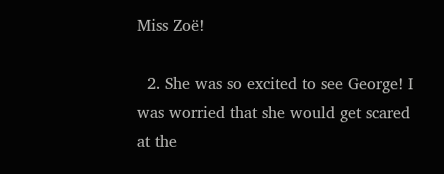Miss Zoë!

  2. She was so excited to see George! I was worried that she would get scared at the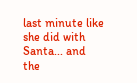last minute like she did with Santa... and the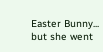Easter Bunny... but she went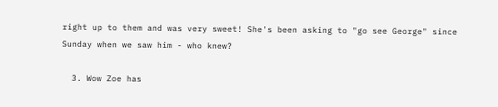right up to them and was very sweet! She's been asking to "go see George" since Sunday when we saw him - who knew?

  3. Wow Zoe has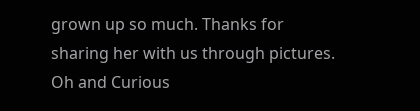grown up so much. Thanks for sharing her with us through pictures. Oh and Curious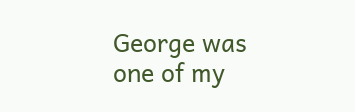George was one of my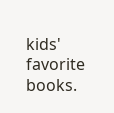kids' favorite books.